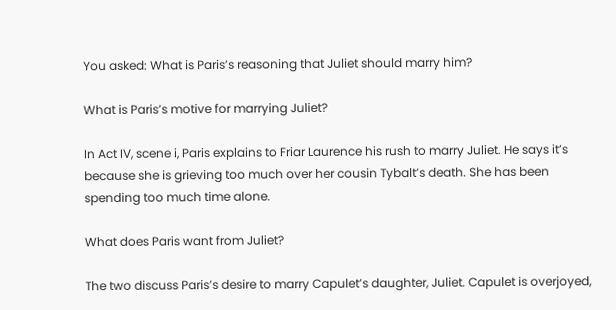You asked: What is Paris’s reasoning that Juliet should marry him?

What is Paris’s motive for marrying Juliet?

In Act IV, scene i, Paris explains to Friar Laurence his rush to marry Juliet. He says it’s because she is grieving too much over her cousin Tybalt’s death. She has been spending too much time alone.

What does Paris want from Juliet?

The two discuss Paris’s desire to marry Capulet’s daughter, Juliet. Capulet is overjoyed,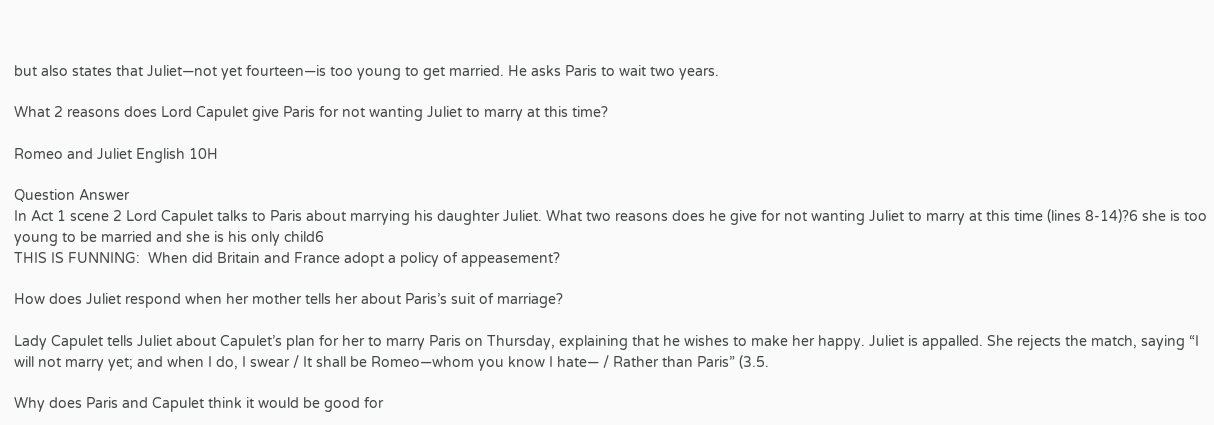but also states that Juliet—not yet fourteen—is too young to get married. He asks Paris to wait two years.

What 2 reasons does Lord Capulet give Paris for not wanting Juliet to marry at this time?

Romeo and Juliet English 10H

Question Answer
In Act 1 scene 2 Lord Capulet talks to Paris about marrying his daughter Juliet. What two reasons does he give for not wanting Juliet to marry at this time (lines 8-14)?6 she is too young to be married and she is his only child6
THIS IS FUNNING:  When did Britain and France adopt a policy of appeasement?

How does Juliet respond when her mother tells her about Paris’s suit of marriage?

Lady Capulet tells Juliet about Capulet’s plan for her to marry Paris on Thursday, explaining that he wishes to make her happy. Juliet is appalled. She rejects the match, saying “I will not marry yet; and when I do, I swear / It shall be Romeo—whom you know I hate— / Rather than Paris” (3.5.

Why does Paris and Capulet think it would be good for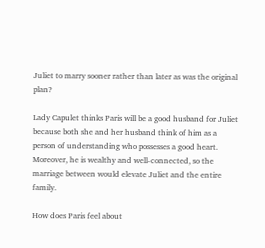Juliet to marry sooner rather than later as was the original plan?

Lady Capulet thinks Paris will be a good husband for Juliet because both she and her husband think of him as a person of understanding who possesses a good heart. Moreover, he is wealthy and well-connected, so the marriage between would elevate Juliet and the entire family.

How does Paris feel about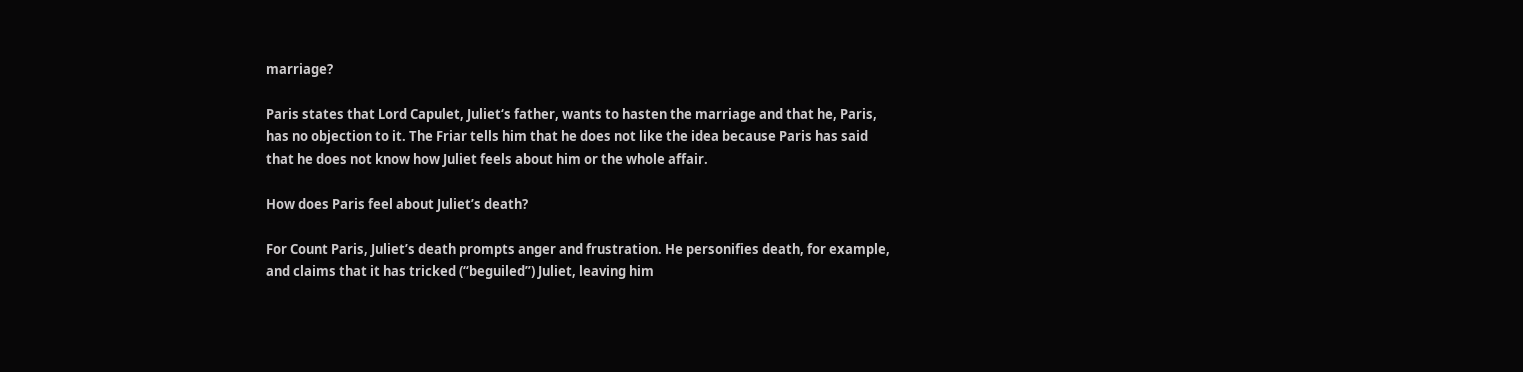marriage?

Paris states that Lord Capulet, Juliet‘s father, wants to hasten the marriage and that he, Paris, has no objection to it. The Friar tells him that he does not like the idea because Paris has said that he does not know how Juliet feels about him or the whole affair.

How does Paris feel about Juliet’s death?

For Count Paris, Juliet’s death prompts anger and frustration. He personifies death, for example, and claims that it has tricked (“beguiled”) Juliet, leaving him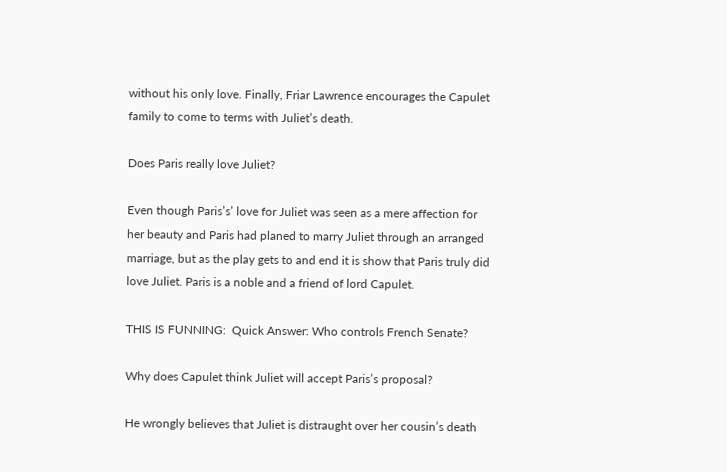without his only love. Finally, Friar Lawrence encourages the Capulet family to come to terms with Juliet’s death.

Does Paris really love Juliet?

Even though Paris’s’ love for Juliet was seen as a mere affection for her beauty and Paris had planed to marry Juliet through an arranged marriage, but as the play gets to and end it is show that Paris truly did love Juliet. Paris is a noble and a friend of lord Capulet.

THIS IS FUNNING:  Quick Answer: Who controls French Senate?

Why does Capulet think Juliet will accept Paris’s proposal?

He wrongly believes that Juliet is distraught over her cousin’s death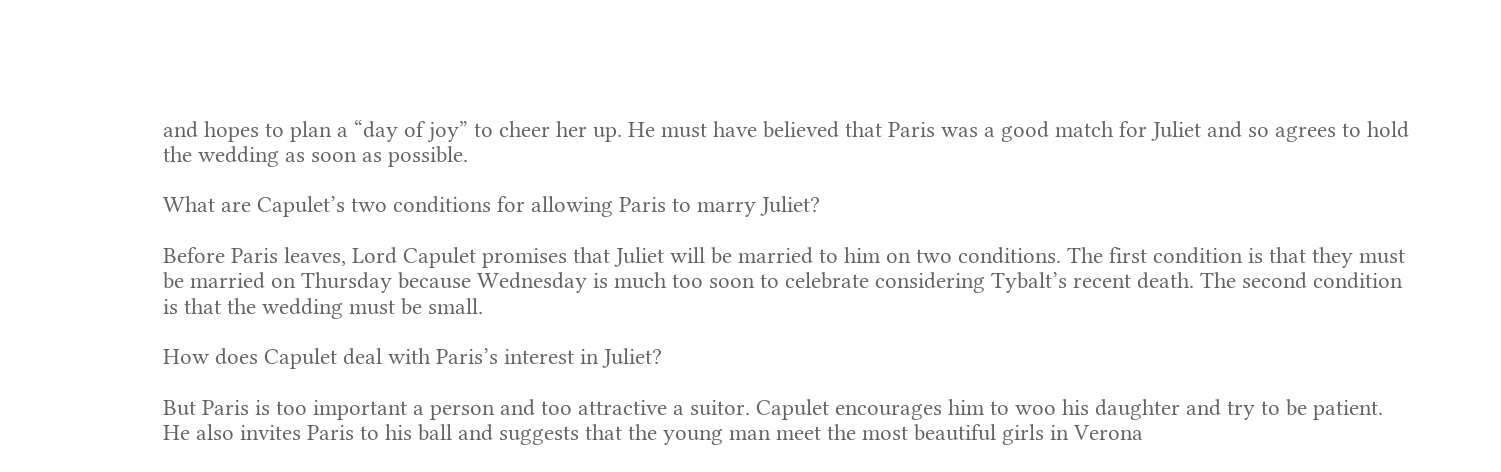and hopes to plan a “day of joy” to cheer her up. He must have believed that Paris was a good match for Juliet and so agrees to hold the wedding as soon as possible.

What are Capulet’s two conditions for allowing Paris to marry Juliet?

Before Paris leaves, Lord Capulet promises that Juliet will be married to him on two conditions. The first condition is that they must be married on Thursday because Wednesday is much too soon to celebrate considering Tybalt’s recent death. The second condition is that the wedding must be small.

How does Capulet deal with Paris’s interest in Juliet?

But Paris is too important a person and too attractive a suitor. Capulet encourages him to woo his daughter and try to be patient. He also invites Paris to his ball and suggests that the young man meet the most beautiful girls in Verona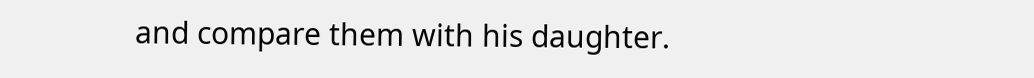and compare them with his daughter.